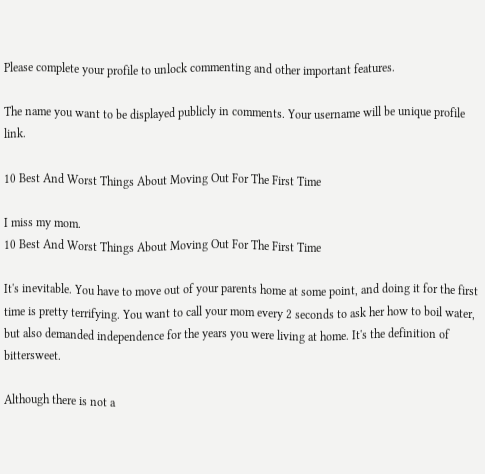Please complete your profile to unlock commenting and other important features.

The name you want to be displayed publicly in comments. Your username will be unique profile link.

10 Best And Worst Things About Moving Out For The First Time

I miss my mom.
10 Best And Worst Things About Moving Out For The First Time

It's inevitable. You have to move out of your parents home at some point, and doing it for the first time is pretty terrifying. You want to call your mom every 2 seconds to ask her how to boil water, but also demanded independence for the years you were living at home. It's the definition of bittersweet.

Although there is not a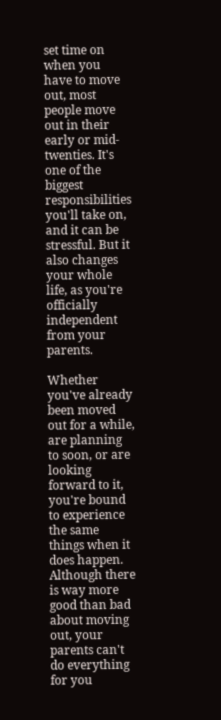set time on when you have to move out, most people move out in their early or mid-twenties. It's one of the biggest responsibilities you'll take on, and it can be stressful. But it also changes your whole life, as you're officially independent from your parents.

Whether you've already been moved out for a while, are planning to soon, or are looking forward to it, you're bound to experience the same things when it does happen. Although there is way more good than bad about moving out, your parents can't do everything for you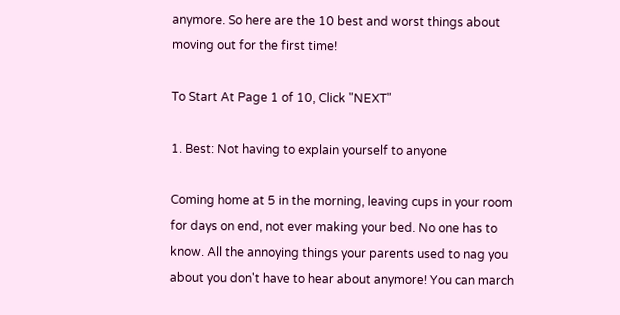anymore. So here are the 10 best and worst things about moving out for the first time!

To Start At Page 1 of 10, Click "NEXT"

1. Best: Not having to explain yourself to anyone

Coming home at 5 in the morning, leaving cups in your room for days on end, not ever making your bed. No one has to know. All the annoying things your parents used to nag you about you don't have to hear about anymore! You can march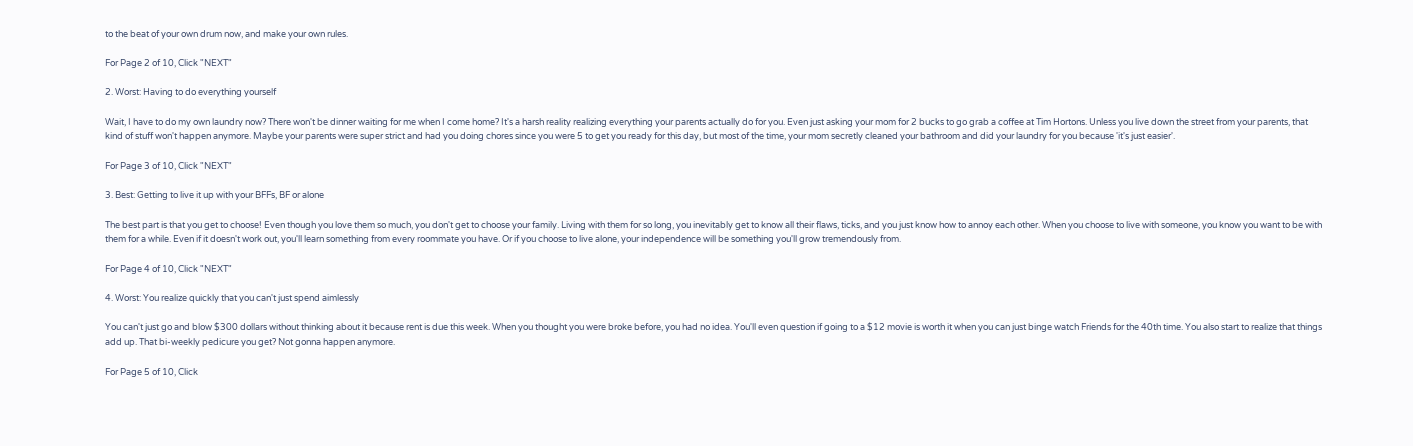to the beat of your own drum now, and make your own rules.

For Page 2 of 10, Click "NEXT"

2. Worst: Having to do everything yourself

Wait, I have to do my own laundry now? There won't be dinner waiting for me when I come home? It's a harsh reality realizing everything your parents actually do for you. Even just asking your mom for 2 bucks to go grab a coffee at Tim Hortons. Unless you live down the street from your parents, that kind of stuff won't happen anymore. Maybe your parents were super strict and had you doing chores since you were 5 to get you ready for this day, but most of the time, your mom secretly cleaned your bathroom and did your laundry for you because 'it's just easier'.

For Page 3 of 10, Click "NEXT"

3. Best: Getting to live it up with your BFFs, BF or alone

The best part is that you get to choose! Even though you love them so much, you don't get to choose your family. Living with them for so long, you inevitably get to know all their flaws, ticks, and you just know how to annoy each other. When you choose to live with someone, you know you want to be with them for a while. Even if it doesn't work out, you'll learn something from every roommate you have. Or if you choose to live alone, your independence will be something you'll grow tremendously from.

For Page 4 of 10, Click "NEXT"

4. Worst: You realize quickly that you can't just spend aimlessly

You can't just go and blow $300 dollars without thinking about it because rent is due this week. When you thought you were broke before, you had no idea. You'll even question if going to a $12 movie is worth it when you can just binge watch Friends for the 40th time. You also start to realize that things add up. That bi-weekly pedicure you get? Not gonna happen anymore.

For Page 5 of 10, Click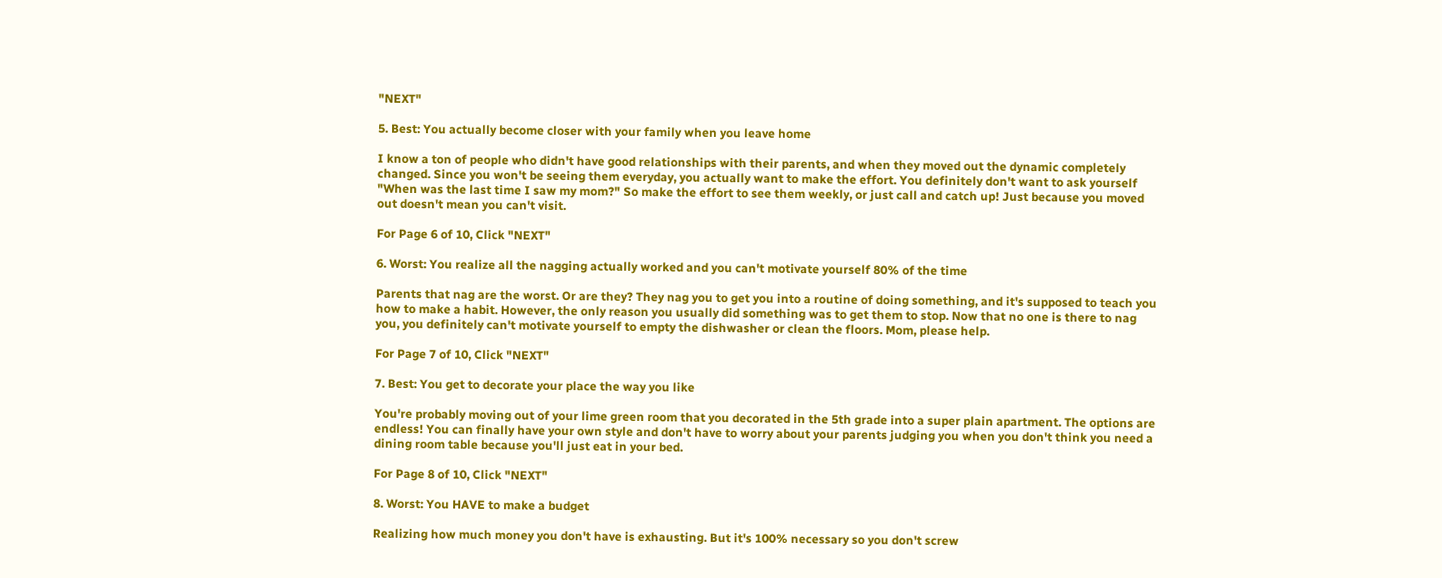"NEXT"

5. Best: You actually become closer with your family when you leave home

I know a ton of people who didn't have good relationships with their parents, and when they moved out the dynamic completely changed. Since you won't be seeing them everyday, you actually want to make the effort. You definitely don't want to ask yourself "When was the last time I saw my mom?" So make the effort to see them weekly, or just call and catch up! Just because you moved out doesn't mean you can't visit.

For Page 6 of 10, Click "NEXT"

6. Worst: You realize all the nagging actually worked and you can't motivate yourself 80% of the time

Parents that nag are the worst. Or are they? They nag you to get you into a routine of doing something, and it's supposed to teach you how to make a habit. However, the only reason you usually did something was to get them to stop. Now that no one is there to nag you, you definitely can't motivate yourself to empty the dishwasher or clean the floors. Mom, please help.

For Page 7 of 10, Click "NEXT"

7. Best: You get to decorate your place the way you like

You're probably moving out of your lime green room that you decorated in the 5th grade into a super plain apartment. The options are endless! You can finally have your own style and don't have to worry about your parents judging you when you don't think you need a dining room table because you'll just eat in your bed.

For Page 8 of 10, Click "NEXT"

8. Worst: You HAVE to make a budget

Realizing how much money you don't have is exhausting. But it's 100% necessary so you don't screw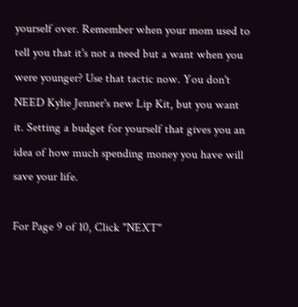yourself over. Remember when your mom used to tell you that it's not a need but a want when you were younger? Use that tactic now. You don't NEED Kylie Jenner's new Lip Kit, but you want it. Setting a budget for yourself that gives you an idea of how much spending money you have will save your life.

For Page 9 of 10, Click "NEXT"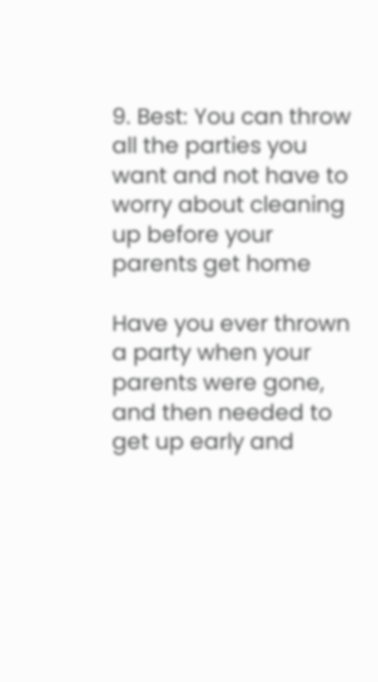9. Best: You can throw all the parties you want and not have to worry about cleaning up before your parents get home

Have you ever thrown a party when your parents were gone, and then needed to get up early and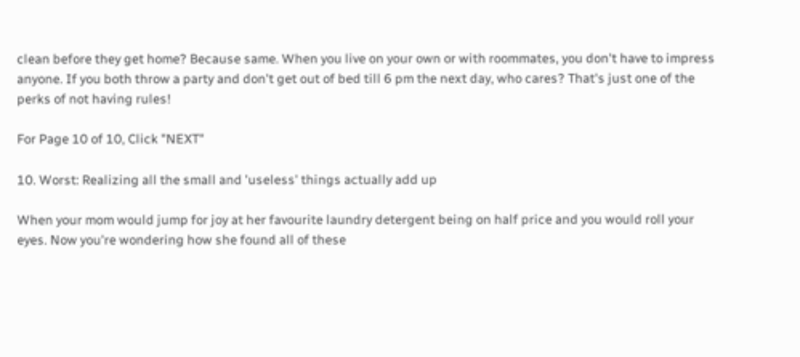clean before they get home? Because same. When you live on your own or with roommates, you don't have to impress anyone. If you both throw a party and don't get out of bed till 6 pm the next day, who cares? That's just one of the perks of not having rules!

For Page 10 of 10, Click "NEXT"

10. Worst: Realizing all the small and 'useless' things actually add up

When your mom would jump for joy at her favourite laundry detergent being on half price and you would roll your eyes. Now you're wondering how she found all of these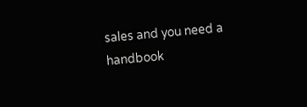sales and you need a handbook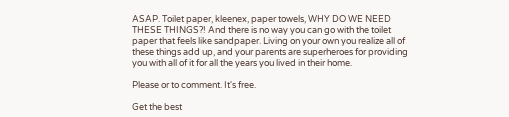ASAP. Toilet paper, kleenex, paper towels, WHY DO WE NEED THESE THINGS?! And there is no way you can go with the toilet paper that feels like sandpaper. Living on your own you realize all of these things add up, and your parents are superheroes for providing you with all of it for all the years you lived in their home.

Please or to comment. It's free.

Get the best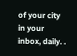of your city in your inbox, daily. .